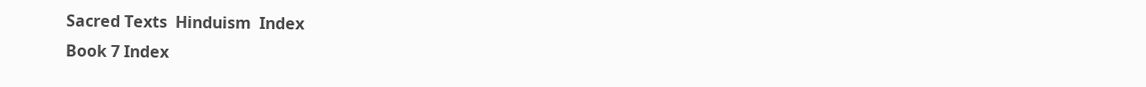Sacred Texts  Hinduism  Index
Book 7 Index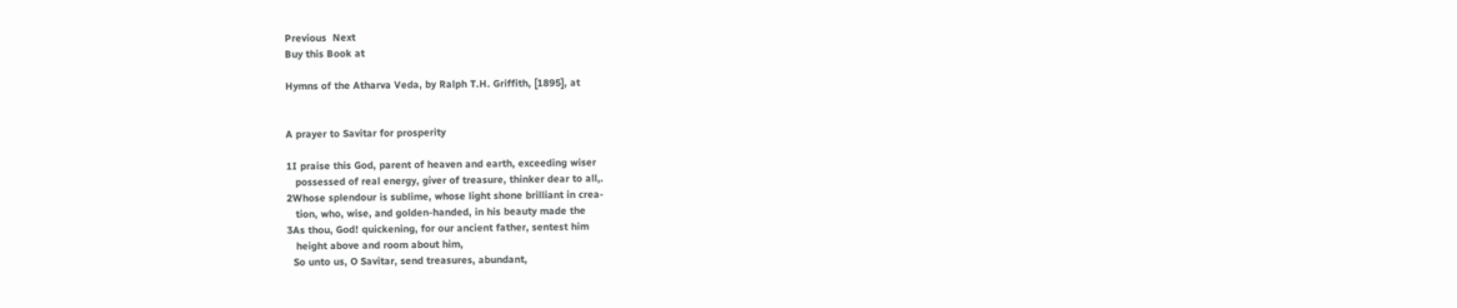Previous  Next
Buy this Book at

Hymns of the Atharva Veda, by Ralph T.H. Griffith, [1895], at


A prayer to Savitar for prosperity

1I praise this God, parent of heaven and earth, exceeding wiser
   possessed of real energy, giver of treasure, thinker dear to all,.
2Whose splendour is sublime, whose light shone brilliant in crea-
   tion, who, wise, and golden-handed, in his beauty made the
3As thou, God! quickening, for our ancient father, sentest him
   height above and room about him,
  So unto us, O Savitar, send treasures, abundant,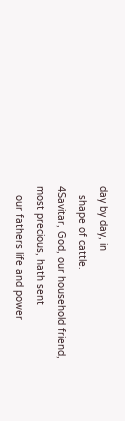day by day, in
   shape of cattle.
4Savitar, God, our household friend, most precious, hath sent
   our fathers life and power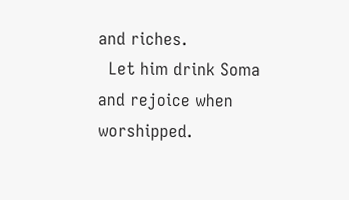and riches.
  Let him drink Soma and rejoice when worshipped.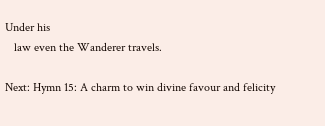Under his
   law even the Wanderer travels.

Next: Hymn 15: A charm to win divine favour and felicity